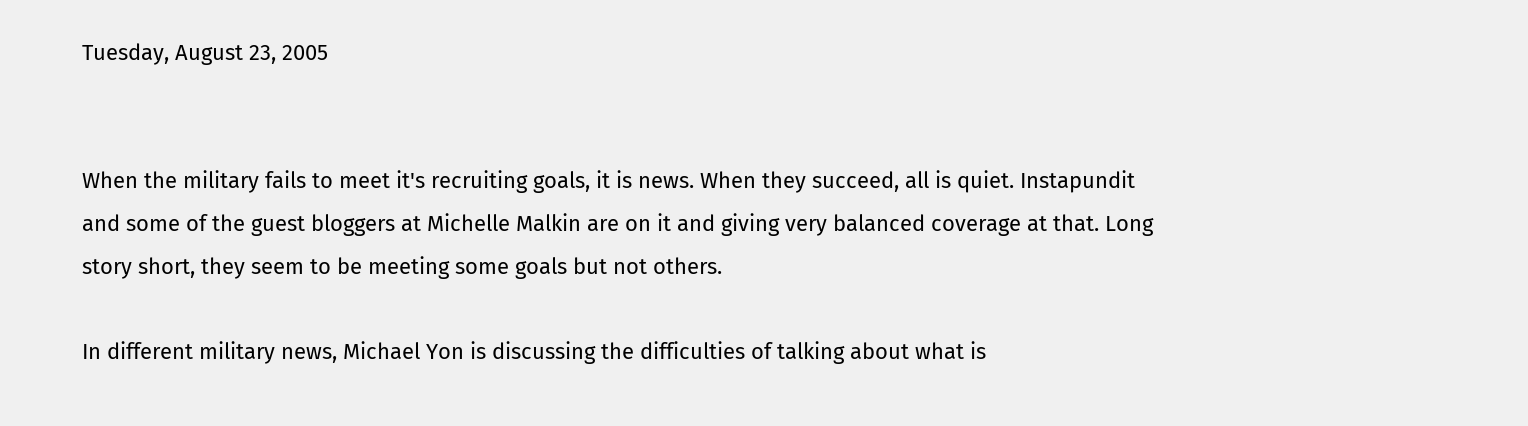Tuesday, August 23, 2005


When the military fails to meet it's recruiting goals, it is news. When they succeed, all is quiet. Instapundit and some of the guest bloggers at Michelle Malkin are on it and giving very balanced coverage at that. Long story short, they seem to be meeting some goals but not others.

In different military news, Michael Yon is discussing the difficulties of talking about what is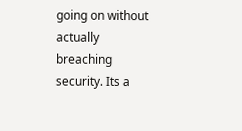going on without actually breaching security. Its a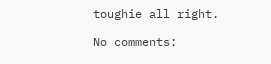toughie all right.

No comments: